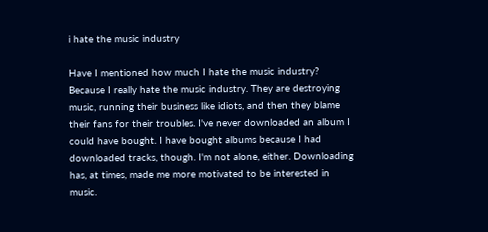i hate the music industry

Have I mentioned how much I hate the music industry? Because I really hate the music industry. They are destroying music, running their business like idiots, and then they blame their fans for their troubles. I've never downloaded an album I could have bought. I have bought albums because I had downloaded tracks, though. I'm not alone, either. Downloading has, at times, made me more motivated to be interested in music.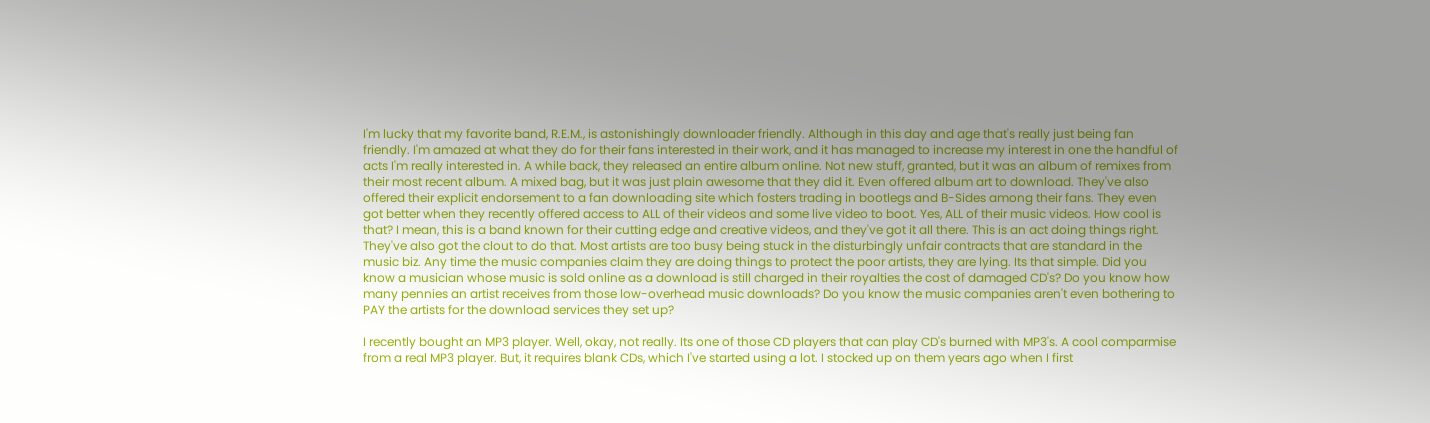I'm lucky that my favorite band, R.E.M., is astonishingly downloader friendly. Although in this day and age that's really just being fan friendly. I'm amazed at what they do for their fans interested in their work, and it has managed to increase my interest in one the handful of acts I'm really interested in. A while back, they released an entire album online. Not new stuff, granted, but it was an album of remixes from their most recent album. A mixed bag, but it was just plain awesome that they did it. Even offered album art to download. They've also offered their explicit endorsement to a fan downloading site which fosters trading in bootlegs and B-Sides among their fans. They even got better when they recently offered access to ALL of their videos and some live video to boot. Yes, ALL of their music videos. How cool is that? I mean, this is a band known for their cutting edge and creative videos, and they've got it all there. This is an act doing things right. They've also got the clout to do that. Most artists are too busy being stuck in the disturbingly unfair contracts that are standard in the music biz. Any time the music companies claim they are doing things to protect the poor artists, they are lying. Its that simple. Did you know a musician whose music is sold online as a download is still charged in their royalties the cost of damaged CD's? Do you know how many pennies an artist receives from those low-overhead music downloads? Do you know the music companies aren't even bothering to PAY the artists for the download services they set up?

I recently bought an MP3 player. Well, okay, not really. Its one of those CD players that can play CD's burned with MP3's. A cool comparmise from a real MP3 player. But, it requires blank CDs, which I've started using a lot. I stocked up on them years ago when I first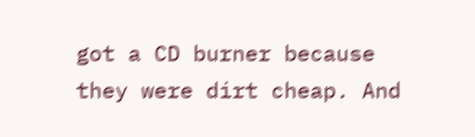got a CD burner because they were dirt cheap. And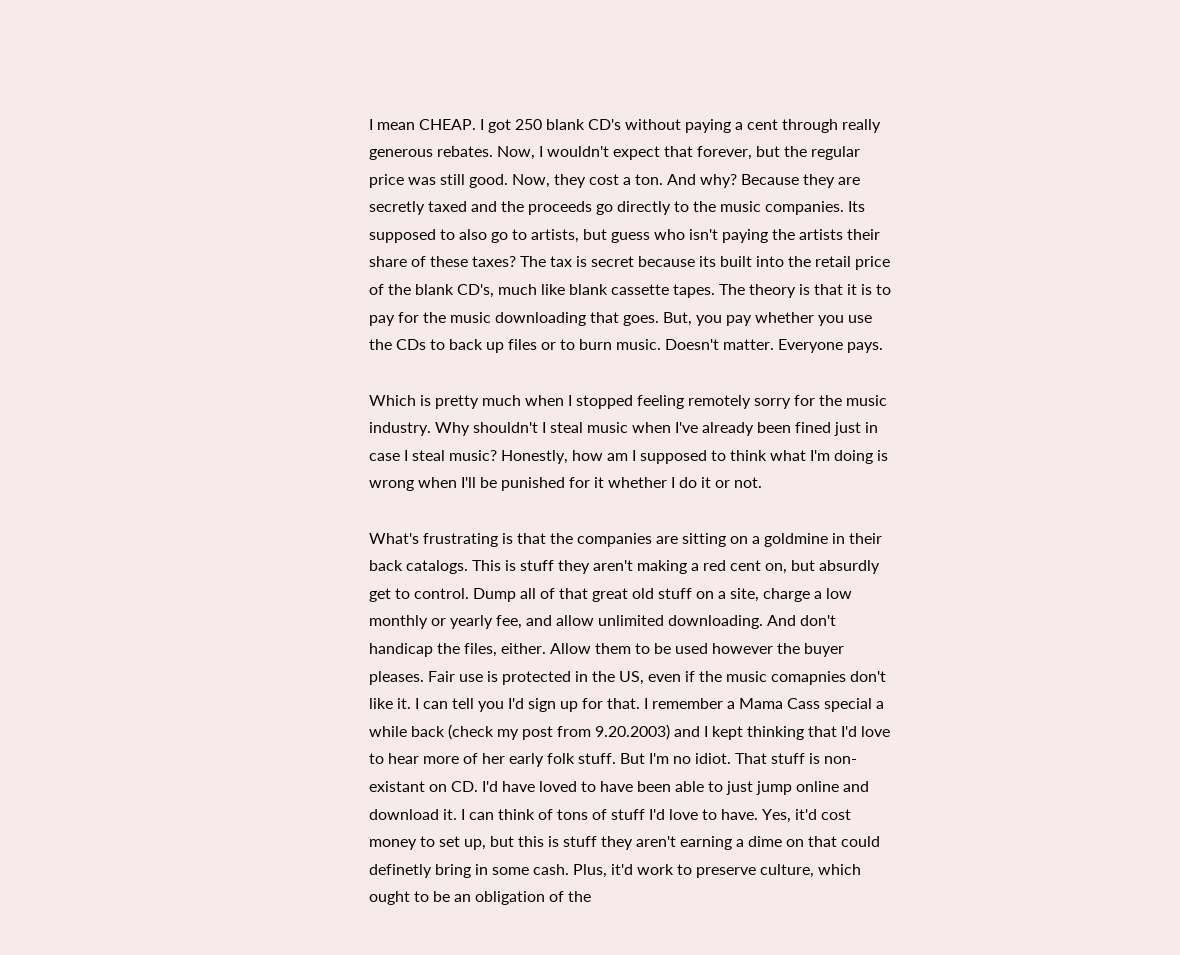I mean CHEAP. I got 250 blank CD's without paying a cent through really generous rebates. Now, I wouldn't expect that forever, but the regular price was still good. Now, they cost a ton. And why? Because they are secretly taxed and the proceeds go directly to the music companies. Its supposed to also go to artists, but guess who isn't paying the artists their share of these taxes? The tax is secret because its built into the retail price of the blank CD's, much like blank cassette tapes. The theory is that it is to pay for the music downloading that goes. But, you pay whether you use the CDs to back up files or to burn music. Doesn't matter. Everyone pays.

Which is pretty much when I stopped feeling remotely sorry for the music industry. Why shouldn't I steal music when I've already been fined just in case I steal music? Honestly, how am I supposed to think what I'm doing is wrong when I'll be punished for it whether I do it or not.

What's frustrating is that the companies are sitting on a goldmine in their back catalogs. This is stuff they aren't making a red cent on, but absurdly get to control. Dump all of that great old stuff on a site, charge a low monthly or yearly fee, and allow unlimited downloading. And don't handicap the files, either. Allow them to be used however the buyer pleases. Fair use is protected in the US, even if the music comapnies don't like it. I can tell you I'd sign up for that. I remember a Mama Cass special a while back (check my post from 9.20.2003) and I kept thinking that I'd love to hear more of her early folk stuff. But I'm no idiot. That stuff is non-existant on CD. I'd have loved to have been able to just jump online and download it. I can think of tons of stuff I'd love to have. Yes, it'd cost money to set up, but this is stuff they aren't earning a dime on that could definetly bring in some cash. Plus, it'd work to preserve culture, which ought to be an obligation of the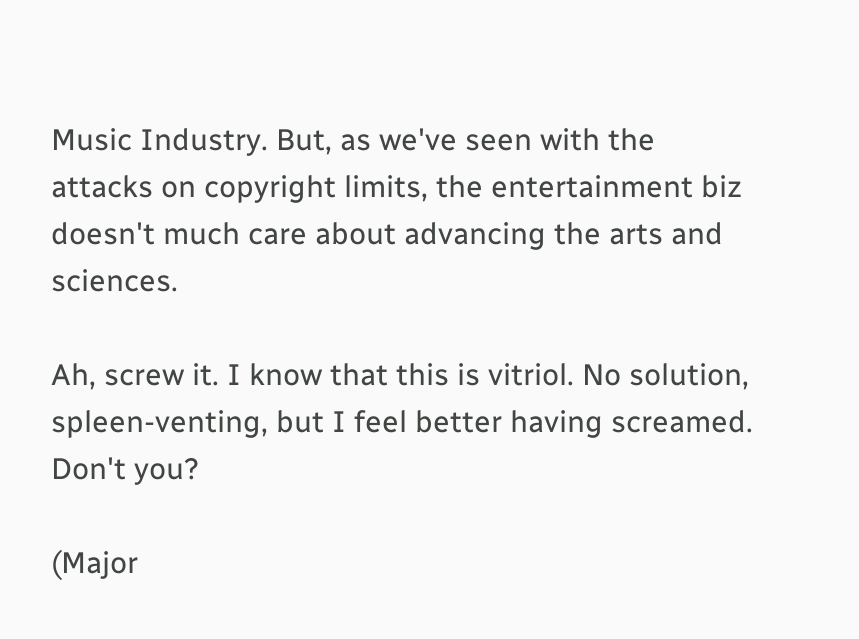Music Industry. But, as we've seen with the attacks on copyright limits, the entertainment biz doesn't much care about advancing the arts and sciences.

Ah, screw it. I know that this is vitriol. No solution, spleen-venting, but I feel better having screamed. Don't you?

(Major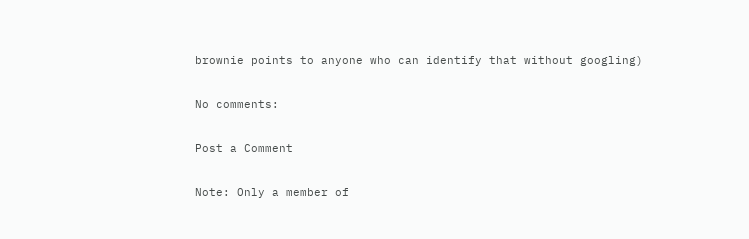brownie points to anyone who can identify that without googling)

No comments:

Post a Comment

Note: Only a member of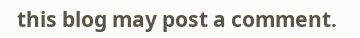this blog may post a comment.